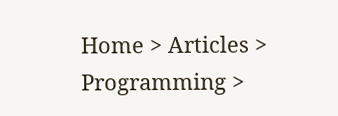Home > Articles > Programming >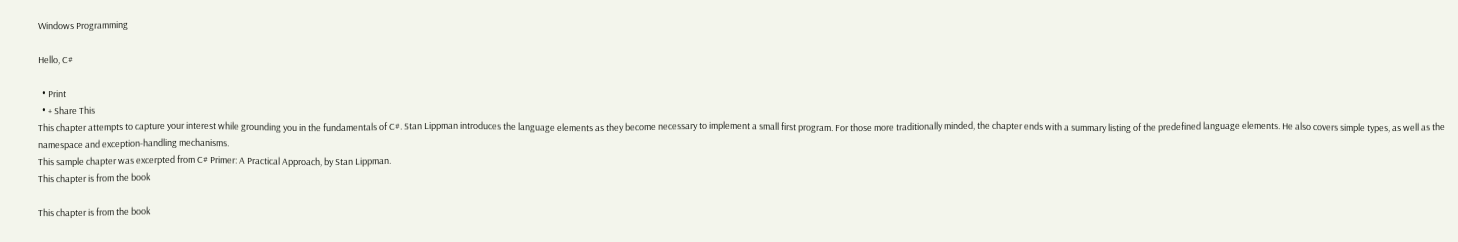Windows Programming

Hello, C#

  • Print
  • + Share This
This chapter attempts to capture your interest while grounding you in the fundamentals of C#. Stan Lippman introduces the language elements as they become necessary to implement a small first program. For those more traditionally minded, the chapter ends with a summary listing of the predefined language elements. He also covers simple types, as well as the namespace and exception-handling mechanisms.
This sample chapter was excerpted from C# Primer: A Practical Approach, by Stan Lippman.
This chapter is from the book

This chapter is from the book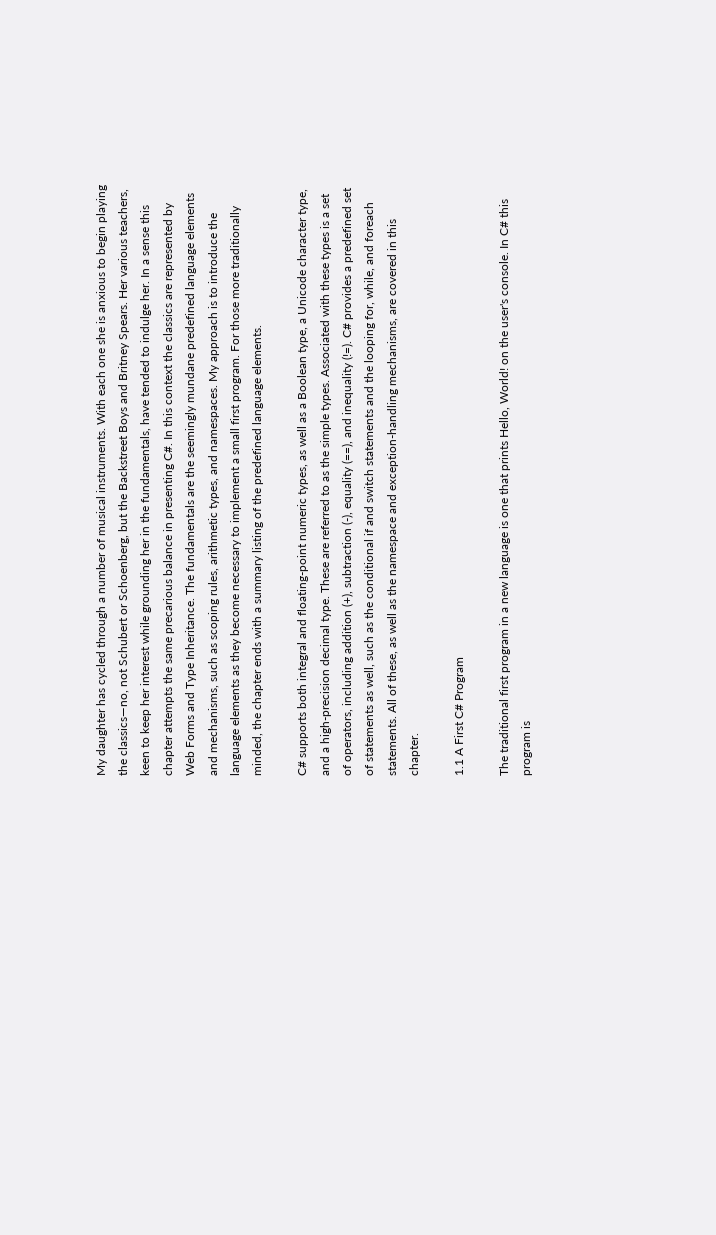My daughter has cycled through a number of musical instruments. With each one she is anxious to begin playing the classics—no, not Schubert or Schoenberg, but the Backstreet Boys and Britney Spears. Her various teachers, keen to keep her interest while grounding her in the fundamentals, have tended to indulge her. In a sense this chapter attempts the same precarious balance in presenting C#. In this context the classics are represented by Web Forms and Type Inheritance. The fundamentals are the seemingly mundane predefined language elements and mechanisms, such as scoping rules, arithmetic types, and namespaces. My approach is to introduce the language elements as they become necessary to implement a small first program. For those more traditionally minded, the chapter ends with a summary listing of the predefined language elements.

C# supports both integral and floating-point numeric types, as well as a Boolean type, a Unicode character type, and a high-precision decimal type. These are referred to as the simple types. Associated with these types is a set of operators, including addition (+), subtraction (-), equality (==), and inequality (!=). C# provides a predefined set of statements as well, such as the conditional if and switch statements and the looping for, while, and foreach statements. All of these, as well as the namespace and exception-handling mechanisms, are covered in this chapter.

1.1 A First C# Program

The traditional first program in a new language is one that prints Hello, World! on the user's console. In C# this program is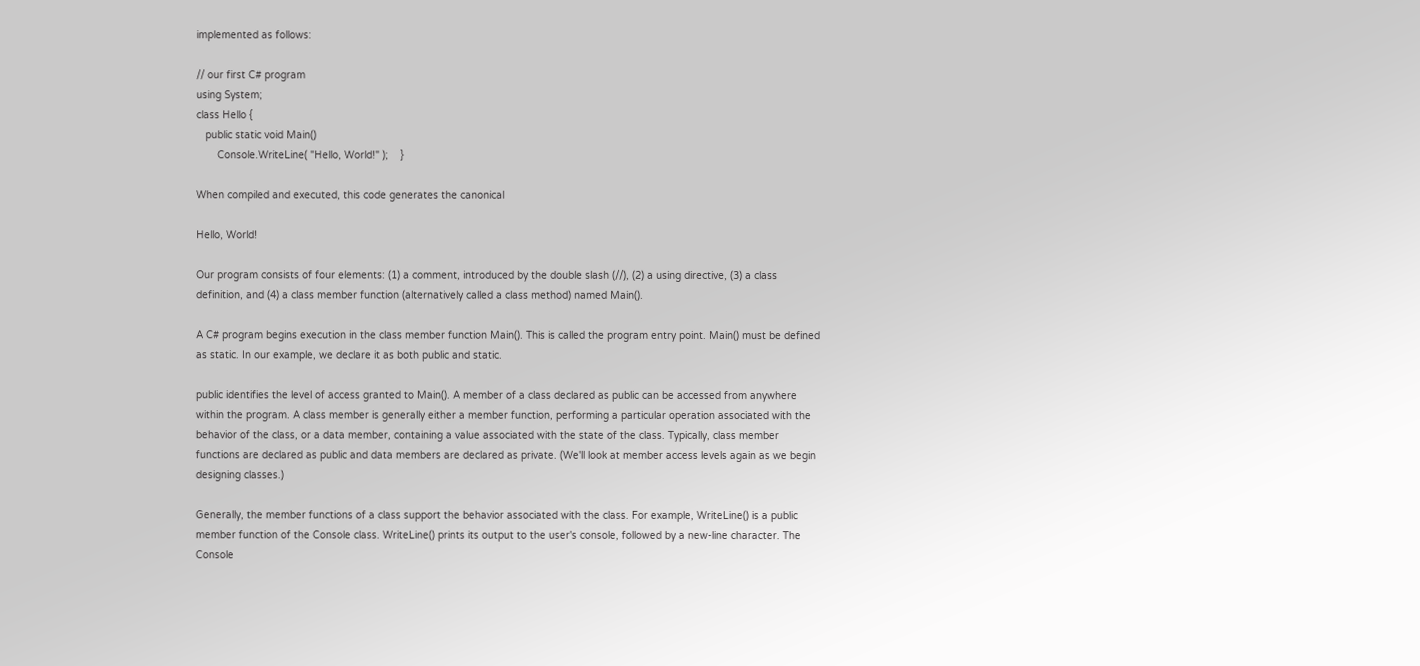implemented as follows:

// our first C# program
using System;
class Hello {
   public static void Main()
       Console.WriteLine( "Hello, World!" );    }

When compiled and executed, this code generates the canonical

Hello, World!

Our program consists of four elements: (1) a comment, introduced by the double slash (//), (2) a using directive, (3) a class definition, and (4) a class member function (alternatively called a class method) named Main().

A C# program begins execution in the class member function Main(). This is called the program entry point. Main() must be defined as static. In our example, we declare it as both public and static.

public identifies the level of access granted to Main(). A member of a class declared as public can be accessed from anywhere within the program. A class member is generally either a member function, performing a particular operation associated with the behavior of the class, or a data member, containing a value associated with the state of the class. Typically, class member functions are declared as public and data members are declared as private. (We'll look at member access levels again as we begin designing classes.)

Generally, the member functions of a class support the behavior associated with the class. For example, WriteLine() is a public member function of the Console class. WriteLine() prints its output to the user's console, followed by a new-line character. The Console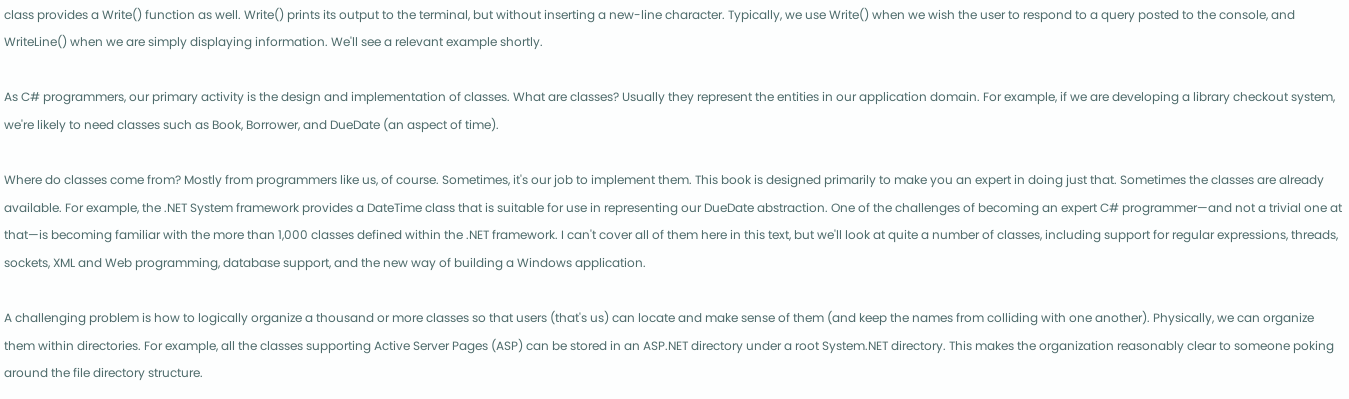class provides a Write() function as well. Write() prints its output to the terminal, but without inserting a new-line character. Typically, we use Write() when we wish the user to respond to a query posted to the console, and WriteLine() when we are simply displaying information. We'll see a relevant example shortly.

As C# programmers, our primary activity is the design and implementation of classes. What are classes? Usually they represent the entities in our application domain. For example, if we are developing a library checkout system, we're likely to need classes such as Book, Borrower, and DueDate (an aspect of time).

Where do classes come from? Mostly from programmers like us, of course. Sometimes, it's our job to implement them. This book is designed primarily to make you an expert in doing just that. Sometimes the classes are already available. For example, the .NET System framework provides a DateTime class that is suitable for use in representing our DueDate abstraction. One of the challenges of becoming an expert C# programmer—and not a trivial one at that—is becoming familiar with the more than 1,000 classes defined within the .NET framework. I can't cover all of them here in this text, but we'll look at quite a number of classes, including support for regular expressions, threads, sockets, XML and Web programming, database support, and the new way of building a Windows application.

A challenging problem is how to logically organize a thousand or more classes so that users (that's us) can locate and make sense of them (and keep the names from colliding with one another). Physically, we can organize them within directories. For example, all the classes supporting Active Server Pages (ASP) can be stored in an ASP.NET directory under a root System.NET directory. This makes the organization reasonably clear to someone poking around the file directory structure.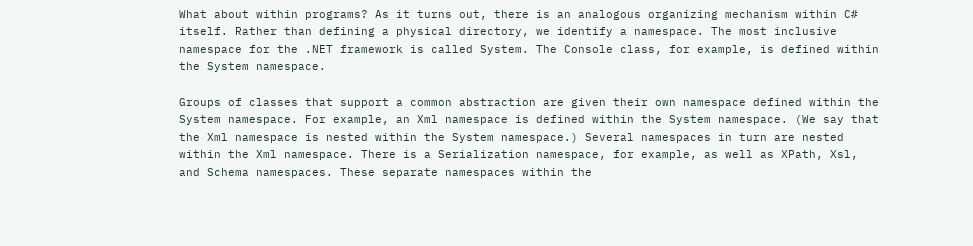What about within programs? As it turns out, there is an analogous organizing mechanism within C# itself. Rather than defining a physical directory, we identify a namespace. The most inclusive namespace for the .NET framework is called System. The Console class, for example, is defined within the System namespace.

Groups of classes that support a common abstraction are given their own namespace defined within the System namespace. For example, an Xml namespace is defined within the System namespace. (We say that the Xml namespace is nested within the System namespace.) Several namespaces in turn are nested within the Xml namespace. There is a Serialization namespace, for example, as well as XPath, Xsl, and Schema namespaces. These separate namespaces within the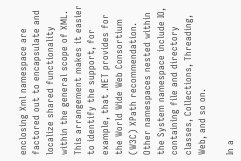enclosing Xml namespace are factored out to encapsulate and localize shared functionality within the general scope of XML. This arrangement makes it easier to identify the support, for example, that .NET provides for the World Wide Web Consortium (W3C) XPath recommendation. Other namespaces nested within the System namespace include IO, containing file and directory classes, Collections, Threading, Web, and so on.

In a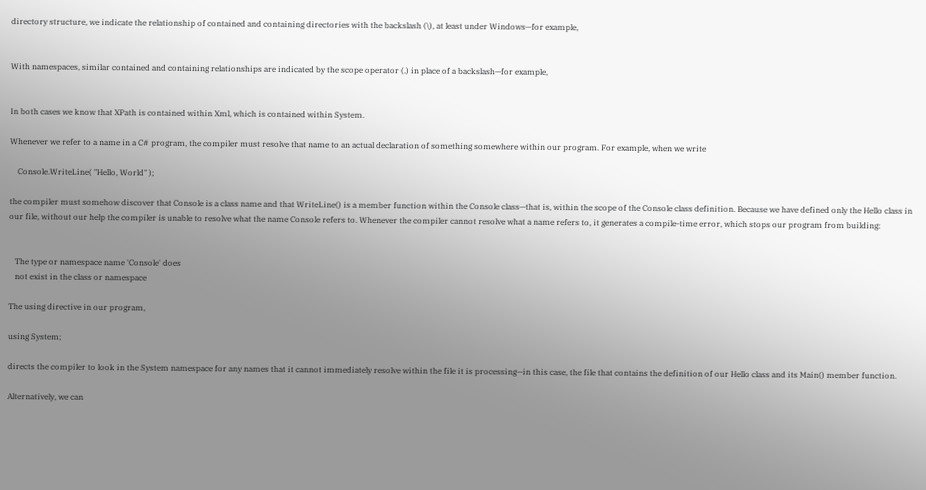directory structure, we indicate the relationship of contained and containing directories with the backslash (\), at least under Windows—for example,


With namespaces, similar contained and containing relationships are indicated by the scope operator (.) in place of a backslash—for example,


In both cases we know that XPath is contained within Xml, which is contained within System.

Whenever we refer to a name in a C# program, the compiler must resolve that name to an actual declaration of something somewhere within our program. For example, when we write

    Console.WriteLine( "Hello, World" );

the compiler must somehow discover that Console is a class name and that WriteLine() is a member function within the Console class—that is, within the scope of the Console class definition. Because we have defined only the Hello class in our file, without our help the compiler is unable to resolve what the name Console refers to. Whenever the compiler cannot resolve what a name refers to, it generates a compile-time error, which stops our program from building:


   The type or namespace name 'Console' does
   not exist in the class or namespace

The using directive in our program,

using System;

directs the compiler to look in the System namespace for any names that it cannot immediately resolve within the file it is processing—in this case, the file that contains the definition of our Hello class and its Main() member function.

Alternatively, we can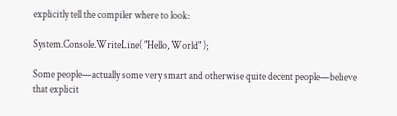explicitly tell the compiler where to look:

System.Console.WriteLine( "Hello, World" );

Some people—actually some very smart and otherwise quite decent people—believe that explicit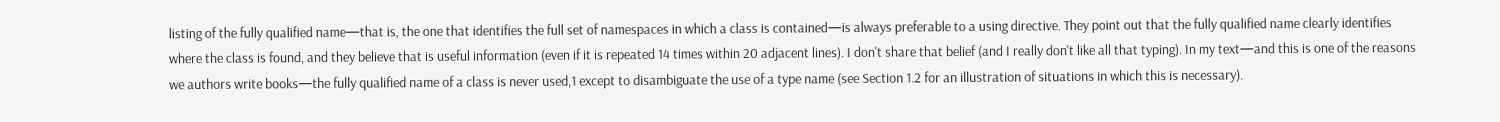listing of the fully qualified name—that is, the one that identifies the full set of namespaces in which a class is contained—is always preferable to a using directive. They point out that the fully qualified name clearly identifies where the class is found, and they believe that is useful information (even if it is repeated 14 times within 20 adjacent lines). I don't share that belief (and I really don't like all that typing). In my text—and this is one of the reasons we authors write books—the fully qualified name of a class is never used,1 except to disambiguate the use of a type name (see Section 1.2 for an illustration of situations in which this is necessary).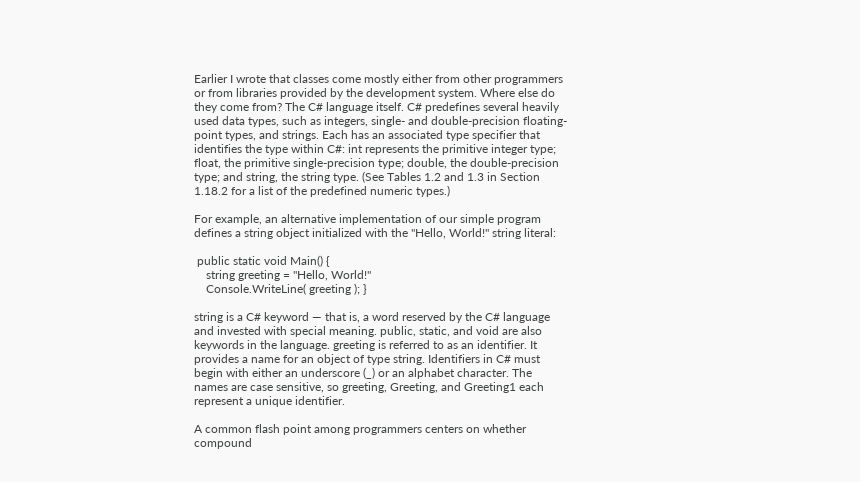Earlier I wrote that classes come mostly either from other programmers or from libraries provided by the development system. Where else do they come from? The C# language itself. C# predefines several heavily used data types, such as integers, single- and double-precision floating-point types, and strings. Each has an associated type specifier that identifies the type within C#: int represents the primitive integer type; float, the primitive single-precision type; double, the double-precision type; and string, the string type. (See Tables 1.2 and 1.3 in Section 1.18.2 for a list of the predefined numeric types.)

For example, an alternative implementation of our simple program defines a string object initialized with the "Hello, World!" string literal:

 public static void Main() {
    string greeting = "Hello, World!"
    Console.WriteLine( greeting ); }

string is a C# keyword — that is, a word reserved by the C# language and invested with special meaning. public, static, and void are also keywords in the language. greeting is referred to as an identifier. It provides a name for an object of type string. Identifiers in C# must begin with either an underscore (_) or an alphabet character. The names are case sensitive, so greeting, Greeting, and Greeting1 each represent a unique identifier.

A common flash point among programmers centers on whether compound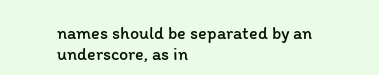names should be separated by an underscore, as in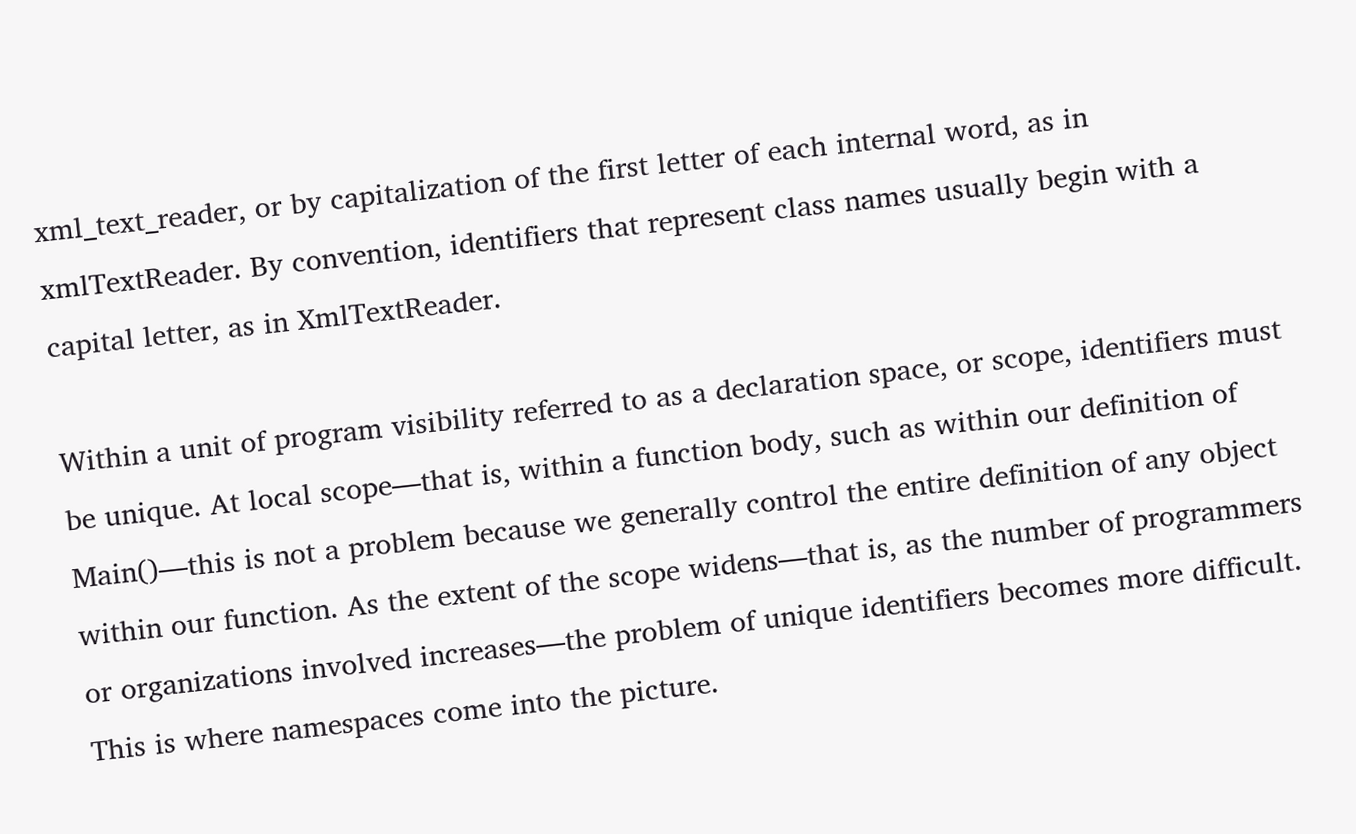xml_text_reader, or by capitalization of the first letter of each internal word, as in xmlTextReader. By convention, identifiers that represent class names usually begin with a capital letter, as in XmlTextReader.

Within a unit of program visibility referred to as a declaration space, or scope, identifiers must be unique. At local scope—that is, within a function body, such as within our definition of Main()—this is not a problem because we generally control the entire definition of any object within our function. As the extent of the scope widens—that is, as the number of programmers or organizations involved increases—the problem of unique identifiers becomes more difficult. This is where namespaces come into the picture.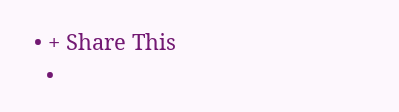• + Share This
  •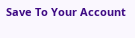Save To Your Account